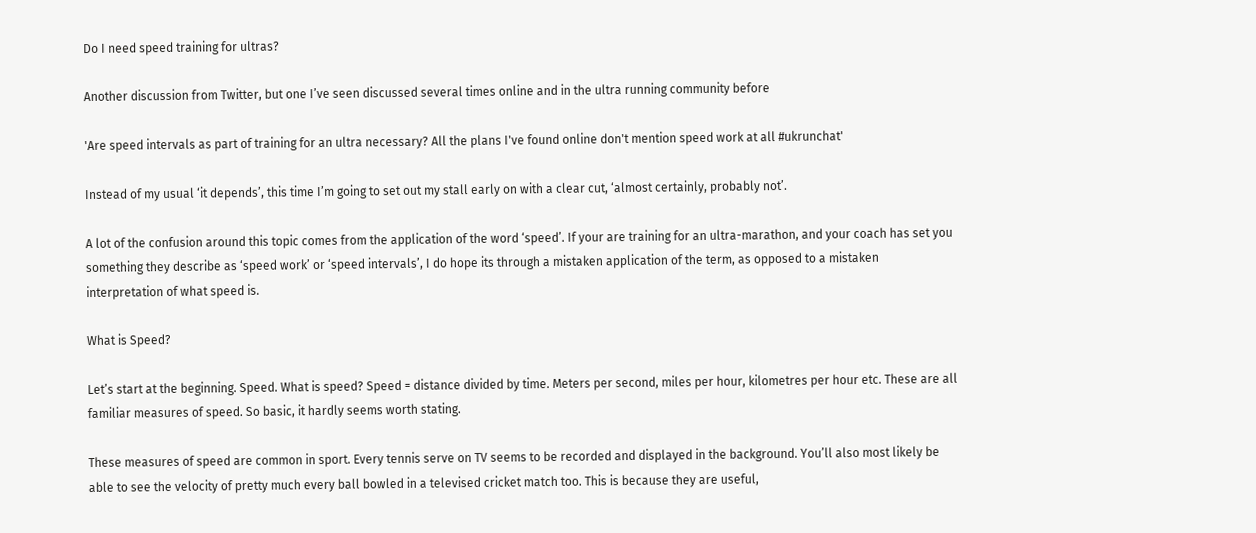Do I need speed training for ultras?

Another discussion from Twitter, but one I’ve seen discussed several times online and in the ultra running community before

'Are speed intervals as part of training for an ultra necessary? All the plans I've found online don't mention speed work at all #ukrunchat'

Instead of my usual ‘it depends’, this time I’m going to set out my stall early on with a clear cut, ‘almost certainly, probably not’.

A lot of the confusion around this topic comes from the application of the word ‘speed’. If your are training for an ultra-marathon, and your coach has set you something they describe as ‘speed work’ or ‘speed intervals’, I do hope its through a mistaken application of the term, as opposed to a mistaken interpretation of what speed is.

What is Speed?

Let’s start at the beginning. Speed. What is speed? Speed = distance divided by time. Meters per second, miles per hour, kilometres per hour etc. These are all familiar measures of speed. So basic, it hardly seems worth stating.

These measures of speed are common in sport. Every tennis serve on TV seems to be recorded and displayed in the background. You’ll also most likely be able to see the velocity of pretty much every ball bowled in a televised cricket match too. This is because they are useful,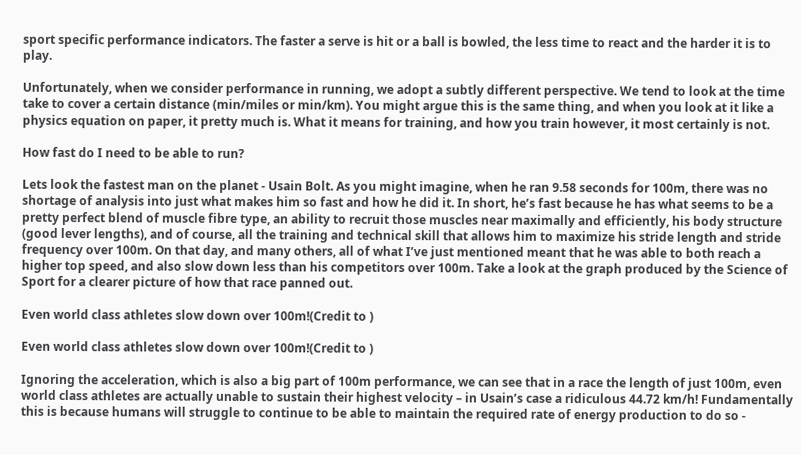sport specific performance indicators. The faster a serve is hit or a ball is bowled, the less time to react and the harder it is to play.

Unfortunately, when we consider performance in running, we adopt a subtly different perspective. We tend to look at the time take to cover a certain distance (min/miles or min/km). You might argue this is the same thing, and when you look at it like a physics equation on paper, it pretty much is. What it means for training, and how you train however, it most certainly is not.

How fast do I need to be able to run?

Lets look the fastest man on the planet - Usain Bolt. As you might imagine, when he ran 9.58 seconds for 100m, there was no shortage of analysis into just what makes him so fast and how he did it. In short, he’s fast because he has what seems to be a pretty perfect blend of muscle fibre type, an ability to recruit those muscles near maximally and efficiently, his body structure (good lever lengths), and of course, all the training and technical skill that allows him to maximize his stride length and stride frequency over 100m. On that day, and many others, all of what I’ve just mentioned meant that he was able to both reach a higher top speed, and also slow down less than his competitors over 100m. Take a look at the graph produced by the Science of Sport for a clearer picture of how that race panned out.

Even world class athletes slow down over 100m!(Credit to )

Even world class athletes slow down over 100m!(Credit to )

Ignoring the acceleration, which is also a big part of 100m performance, we can see that in a race the length of just 100m, even world class athletes are actually unable to sustain their highest velocity – in Usain’s case a ridiculous 44.72 km/h! Fundamentally this is because humans will struggle to continue to be able to maintain the required rate of energy production to do so -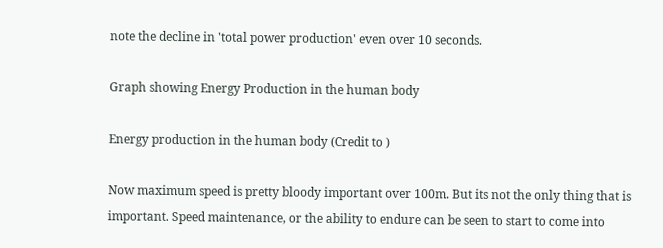note the decline in 'total power production' even over 10 seconds.

Graph showing Energy Production in the human body

Energy production in the human body (Credit to )

Now maximum speed is pretty bloody important over 100m. But its not the only thing that is important. Speed maintenance, or the ability to endure can be seen to start to come into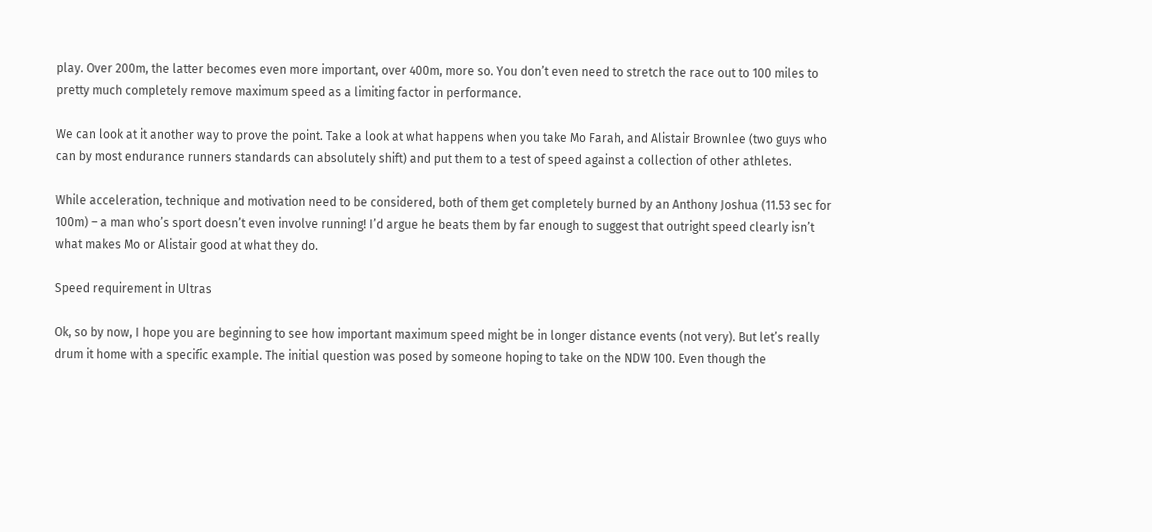play. Over 200m, the latter becomes even more important, over 400m, more so. You don’t even need to stretch the race out to 100 miles to pretty much completely remove maximum speed as a limiting factor in performance.

We can look at it another way to prove the point. Take a look at what happens when you take Mo Farah, and Alistair Brownlee (two guys who can by most endurance runners standards can absolutely shift) and put them to a test of speed against a collection of other athletes.

While acceleration, technique and motivation need to be considered, both of them get completely burned by an Anthony Joshua (11.53 sec for 100m) – a man who’s sport doesn’t even involve running! I’d argue he beats them by far enough to suggest that outright speed clearly isn’t what makes Mo or Alistair good at what they do.

Speed requirement in Ultras

Ok, so by now, I hope you are beginning to see how important maximum speed might be in longer distance events (not very). But let’s really drum it home with a specific example. The initial question was posed by someone hoping to take on the NDW 100. Even though the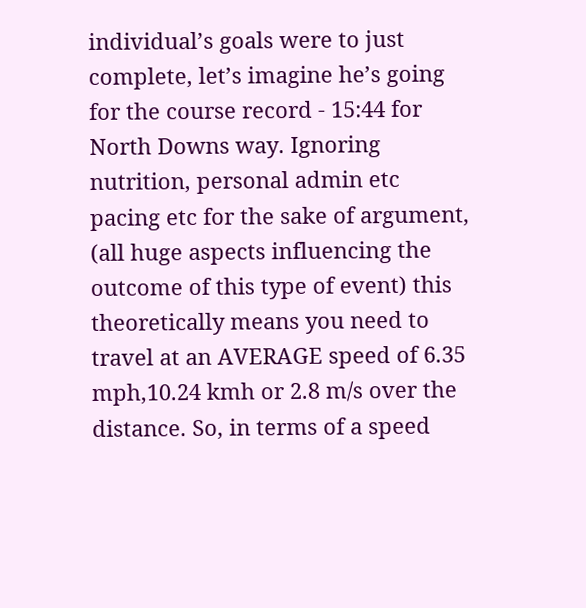individual’s goals were to just complete, let’s imagine he’s going for the course record - 15:44 for North Downs way. Ignoring nutrition, personal admin etc pacing etc for the sake of argument, (all huge aspects influencing the outcome of this type of event) this theoretically means you need to travel at an AVERAGE speed of 6.35 mph,10.24 kmh or 2.8 m/s over the distance. So, in terms of a speed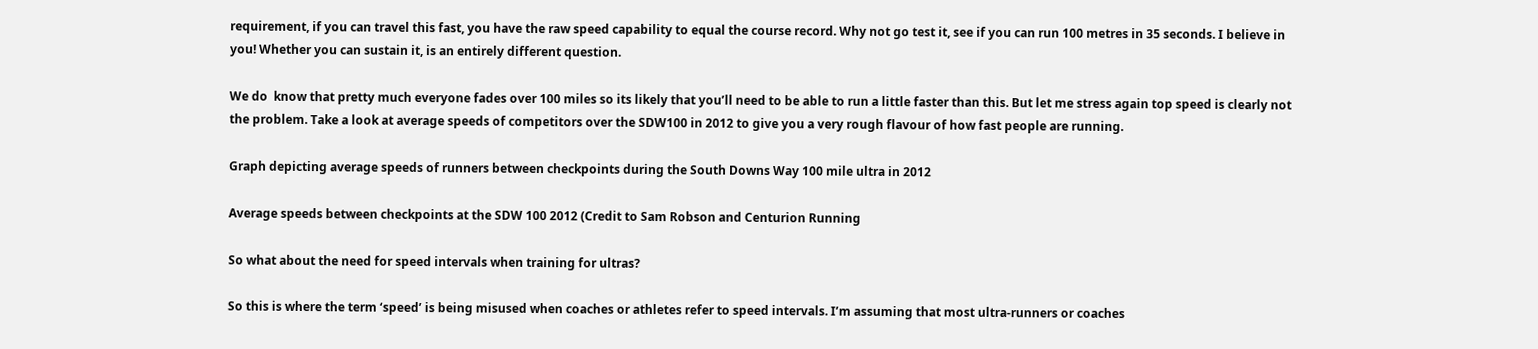requirement, if you can travel this fast, you have the raw speed capability to equal the course record. Why not go test it, see if you can run 100 metres in 35 seconds. I believe in you! Whether you can sustain it, is an entirely different question.

We do  know that pretty much everyone fades over 100 miles so its likely that you’ll need to be able to run a little faster than this. But let me stress again top speed is clearly not the problem. Take a look at average speeds of competitors over the SDW100 in 2012 to give you a very rough flavour of how fast people are running.

Graph depicting average speeds of runners between checkpoints during the South Downs Way 100 mile ultra in 2012

Average speeds between checkpoints at the SDW 100 2012 (Credit to Sam Robson and Centurion Running

So what about the need for speed intervals when training for ultras?

So this is where the term ‘speed’ is being misused when coaches or athletes refer to speed intervals. I’m assuming that most ultra-runners or coaches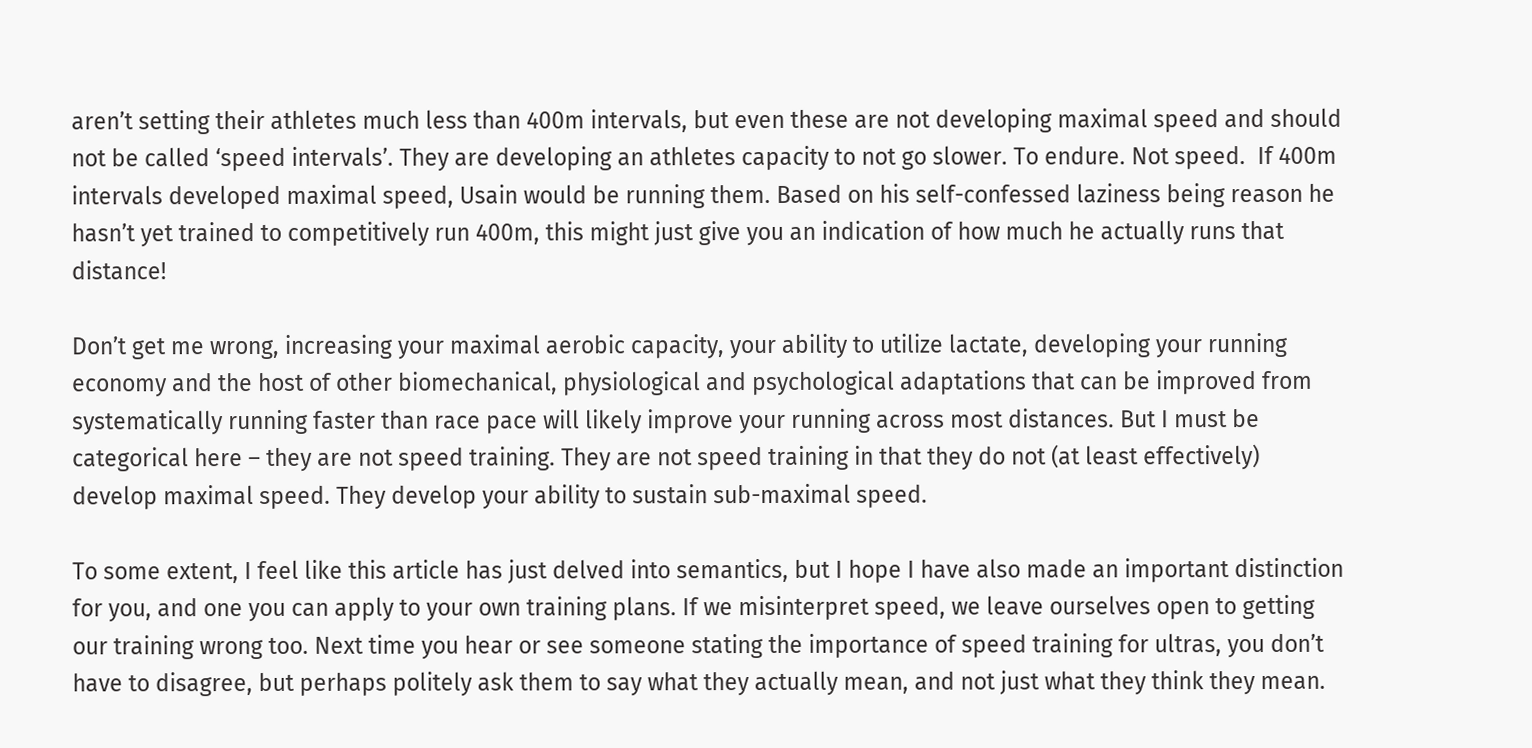aren’t setting their athletes much less than 400m intervals, but even these are not developing maximal speed and should not be called ‘speed intervals’. They are developing an athletes capacity to not go slower. To endure. Not speed.  If 400m intervals developed maximal speed, Usain would be running them. Based on his self-confessed laziness being reason he hasn’t yet trained to competitively run 400m, this might just give you an indication of how much he actually runs that distance!

Don’t get me wrong, increasing your maximal aerobic capacity, your ability to utilize lactate, developing your running economy and the host of other biomechanical, physiological and psychological adaptations that can be improved from systematically running faster than race pace will likely improve your running across most distances. But I must be categorical here – they are not speed training. They are not speed training in that they do not (at least effectively) develop maximal speed. They develop your ability to sustain sub-maximal speed.

To some extent, I feel like this article has just delved into semantics, but I hope I have also made an important distinction for you, and one you can apply to your own training plans. If we misinterpret speed, we leave ourselves open to getting our training wrong too. Next time you hear or see someone stating the importance of speed training for ultras, you don’t have to disagree, but perhaps politely ask them to say what they actually mean, and not just what they think they mean.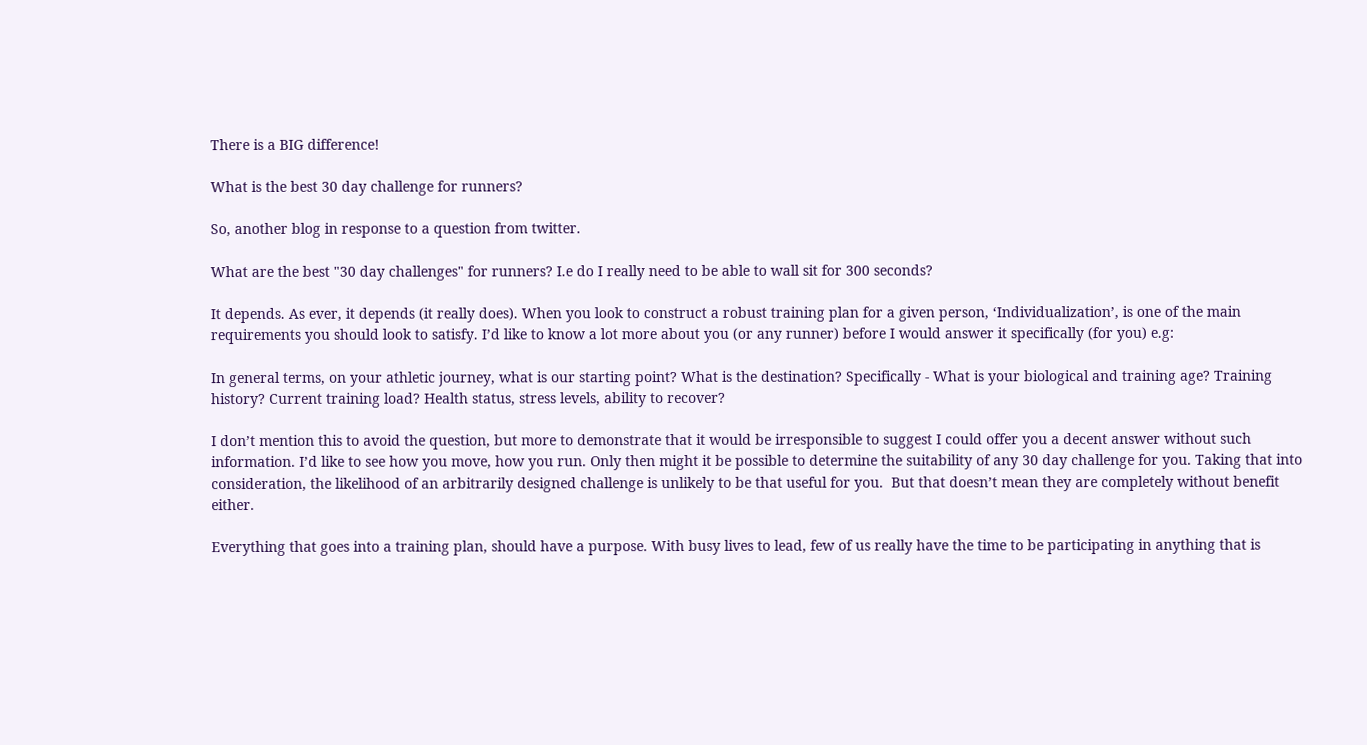There is a BIG difference!

What is the best 30 day challenge for runners?

So, another blog in response to a question from twitter.

What are the best "30 day challenges" for runners? I.e do I really need to be able to wall sit for 300 seconds?

It depends. As ever, it depends (it really does). When you look to construct a robust training plan for a given person, ‘Individualization’, is one of the main requirements you should look to satisfy. I’d like to know a lot more about you (or any runner) before I would answer it specifically (for you) e.g:

In general terms, on your athletic journey, what is our starting point? What is the destination? Specifically - What is your biological and training age? Training history? Current training load? Health status, stress levels, ability to recover?

I don’t mention this to avoid the question, but more to demonstrate that it would be irresponsible to suggest I could offer you a decent answer without such information. I’d like to see how you move, how you run. Only then might it be possible to determine the suitability of any 30 day challenge for you. Taking that into consideration, the likelihood of an arbitrarily designed challenge is unlikely to be that useful for you.  But that doesn’t mean they are completely without benefit either.

Everything that goes into a training plan, should have a purpose. With busy lives to lead, few of us really have the time to be participating in anything that is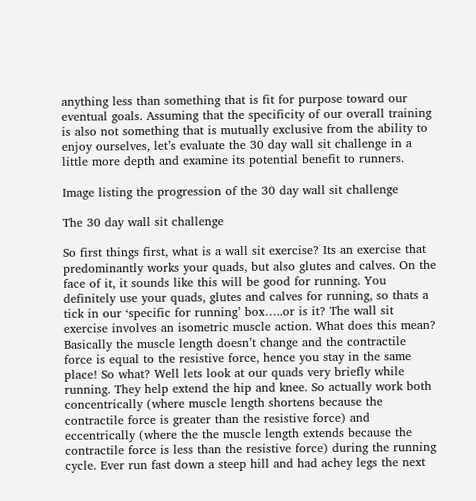anything less than something that is fit for purpose toward our eventual goals. Assuming that the specificity of our overall training is also not something that is mutually exclusive from the ability to enjoy ourselves, let’s evaluate the 30 day wall sit challenge in a little more depth and examine its potential benefit to runners.

Image listing the progression of the 30 day wall sit challenge

The 30 day wall sit challenge

So first things first, what is a wall sit exercise? Its an exercise that predominantly works your quads, but also glutes and calves. On the face of it, it sounds like this will be good for running. You definitely use your quads, glutes and calves for running, so thats a tick in our ‘specific for running’ box…..or is it? The wall sit exercise involves an isometric muscle action. What does this mean?  Basically the muscle length doesn’t change and the contractile force is equal to the resistive force, hence you stay in the same place! So what? Well lets look at our quads very briefly while running. They help extend the hip and knee. So actually work both concentrically (where muscle length shortens because the contractile force is greater than the resistive force) and eccentrically (where the the muscle length extends because the contractile force is less than the resistive force) during the running cycle. Ever run fast down a steep hill and had achey legs the next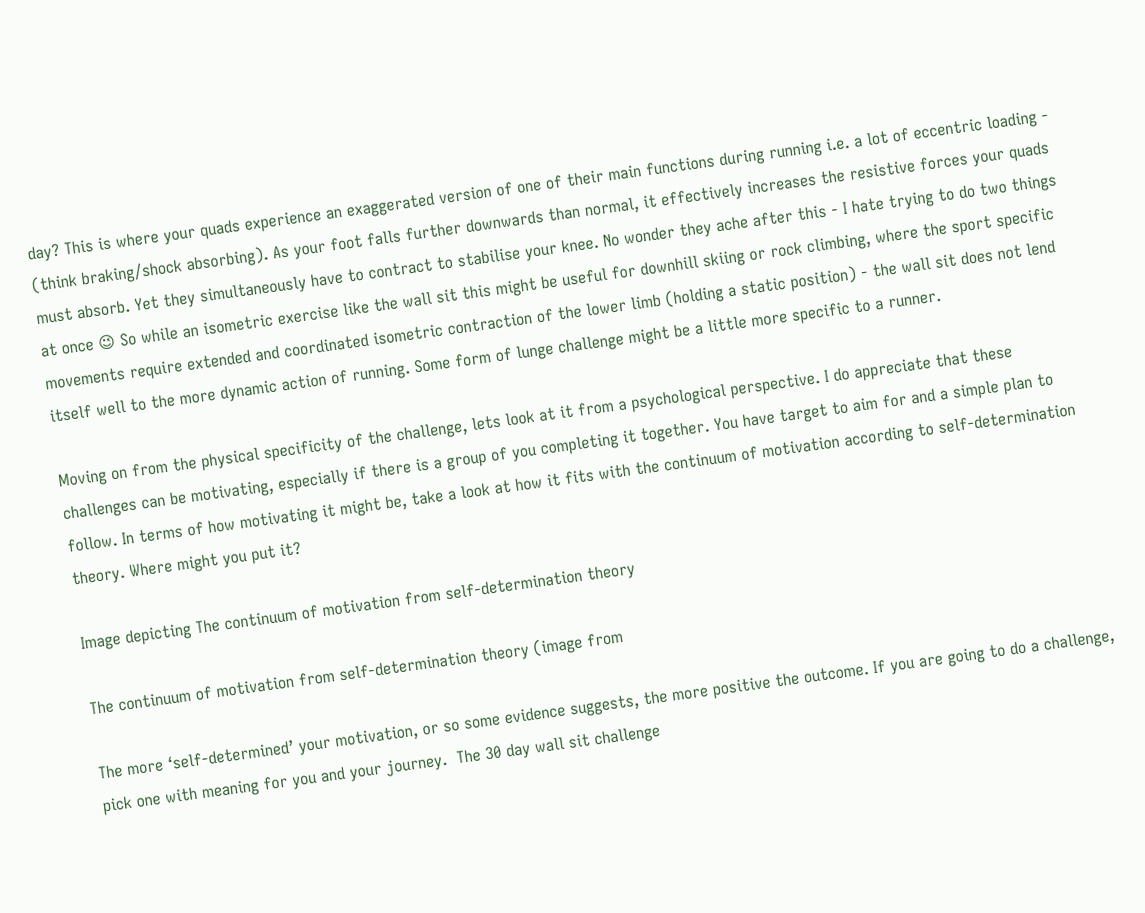day? This is where your quads experience an exaggerated version of one of their main functions during running i.e. a lot of eccentric loading - (think braking/shock absorbing). As your foot falls further downwards than normal, it effectively increases the resistive forces your quads must absorb. Yet they simultaneously have to contract to stabilise your knee. No wonder they ache after this - I hate trying to do two things at once 😉 So while an isometric exercise like the wall sit this might be useful for downhill skiing or rock climbing, where the sport specific movements require extended and coordinated isometric contraction of the lower limb (holding a static position) - the wall sit does not lend itself well to the more dynamic action of running. Some form of lunge challenge might be a little more specific to a runner.

Moving on from the physical specificity of the challenge, lets look at it from a psychological perspective. I do appreciate that these challenges can be motivating, especially if there is a group of you completing it together. You have target to aim for and a simple plan to follow. In terms of how motivating it might be, take a look at how it fits with the continuum of motivation according to self-determination theory. Where might you put it?

Image depicting The continuum of motivation from self-determination theory

The continuum of motivation from self-determination theory (image from

The more ‘self-determined’ your motivation, or so some evidence suggests, the more positive the outcome. If you are going to do a challenge, pick one with meaning for you and your journey.  The 30 day wall sit challenge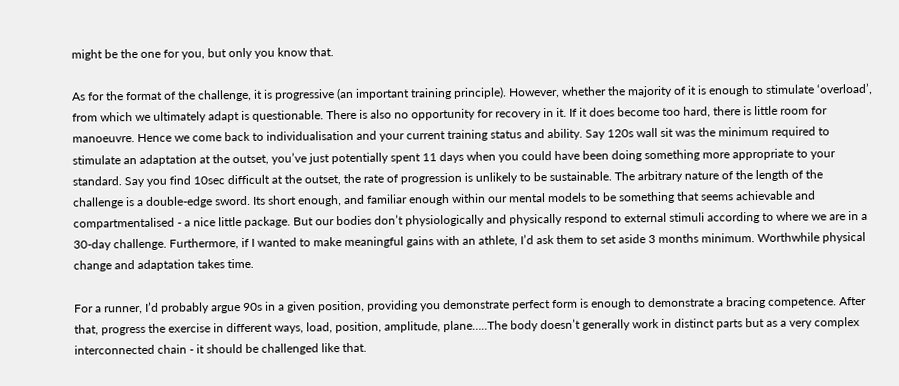might be the one for you, but only you know that.

As for the format of the challenge, it is progressive (an important training principle). However, whether the majority of it is enough to stimulate ‘overload’, from which we ultimately adapt is questionable. There is also no opportunity for recovery in it. If it does become too hard, there is little room for manoeuvre. Hence we come back to individualisation and your current training status and ability. Say 120s wall sit was the minimum required to stimulate an adaptation at the outset, you’ve just potentially spent 11 days when you could have been doing something more appropriate to your standard. Say you find 10sec difficult at the outset, the rate of progression is unlikely to be sustainable. The arbitrary nature of the length of the challenge is a double-edge sword. Its short enough, and familiar enough within our mental models to be something that seems achievable and compartmentalised - a nice little package. But our bodies don’t physiologically and physically respond to external stimuli according to where we are in a 30-day challenge. Furthermore, if I wanted to make meaningful gains with an athlete, I’d ask them to set aside 3 months minimum. Worthwhile physical change and adaptation takes time.

For a runner, I’d probably argue 90s in a given position, providing you demonstrate perfect form is enough to demonstrate a bracing competence. After that, progress the exercise in different ways, load, position, amplitude, plane…..The body doesn’t generally work in distinct parts but as a very complex interconnected chain - it should be challenged like that.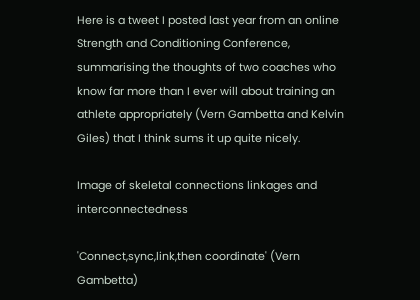Here is a tweet I posted last year from an online Strength and Conditioning Conference, summarising the thoughts of two coaches who know far more than I ever will about training an athlete appropriately (Vern Gambetta and Kelvin Giles) that I think sums it up quite nicely.

Image of skeletal connections linkages and interconnectedness

'Connect,sync,link,then coordinate' (Vern Gambetta)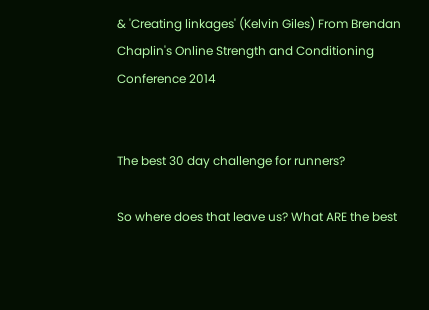& 'Creating linkages' (Kelvin Giles) From Brendan Chaplin's Online Strength and Conditioning Conference 2014


The best 30 day challenge for runners?

So where does that leave us? What ARE the best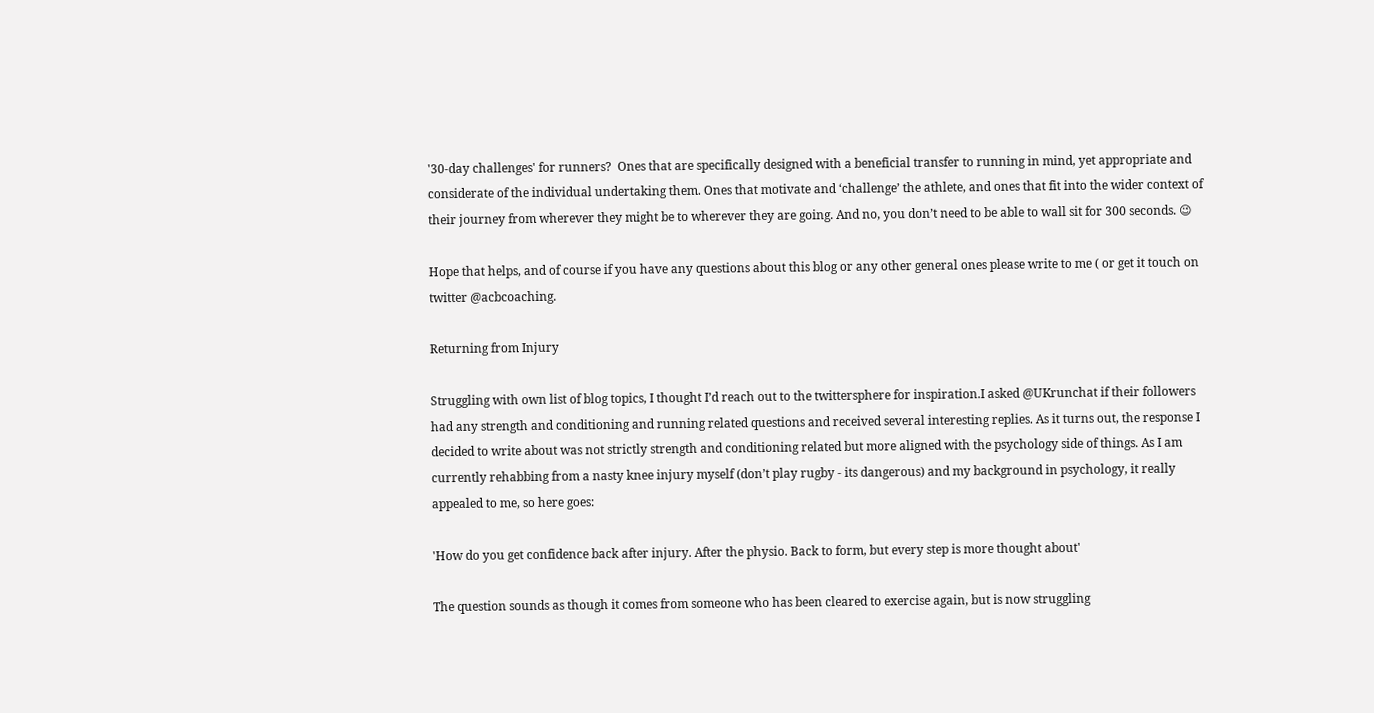'30-day challenges' for runners?  Ones that are specifically designed with a beneficial transfer to running in mind, yet appropriate and considerate of the individual undertaking them. Ones that motivate and ‘challenge’ the athlete, and ones that fit into the wider context of their journey from wherever they might be to wherever they are going. And no, you don’t need to be able to wall sit for 300 seconds. 😉

Hope that helps, and of course if you have any questions about this blog or any other general ones please write to me ( or get it touch on twitter @acbcoaching.

Returning from Injury

Struggling with own list of blog topics, I thought I’d reach out to the twittersphere for inspiration.I asked @UKrunchat if their followers had any strength and conditioning and running related questions and received several interesting replies. As it turns out, the response I decided to write about was not strictly strength and conditioning related but more aligned with the psychology side of things. As I am currently rehabbing from a nasty knee injury myself (don’t play rugby - its dangerous) and my background in psychology, it really appealed to me, so here goes:

'How do you get confidence back after injury. After the physio. Back to form, but every step is more thought about'

The question sounds as though it comes from someone who has been cleared to exercise again, but is now struggling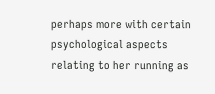perhaps more with certain psychological aspects relating to her running as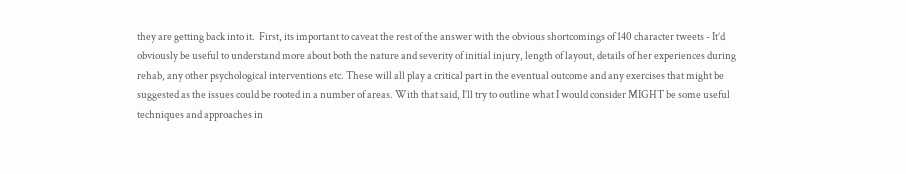they are getting back into it.  First, its important to caveat the rest of the answer with the obvious shortcomings of 140 character tweets - It’d obviously be useful to understand more about both the nature and severity of initial injury, length of layout, details of her experiences during rehab, any other psychological interventions etc. These will all play a critical part in the eventual outcome and any exercises that might be suggested as the issues could be rooted in a number of areas. With that said, I’ll try to outline what I would consider MIGHT be some useful techniques and approaches in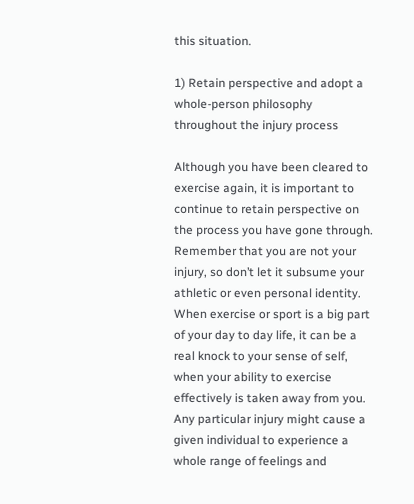this situation.

1) Retain perspective and adopt a whole-person philosophy throughout the injury process

Although you have been cleared to exercise again, it is important to continue to retain perspective on the process you have gone through. Remember that you are not your injury, so don’t let it subsume your athletic or even personal identity. When exercise or sport is a big part of your day to day life, it can be a real knock to your sense of self, when your ability to exercise effectively is taken away from you. Any particular injury might cause a given individual to experience a whole range of feelings and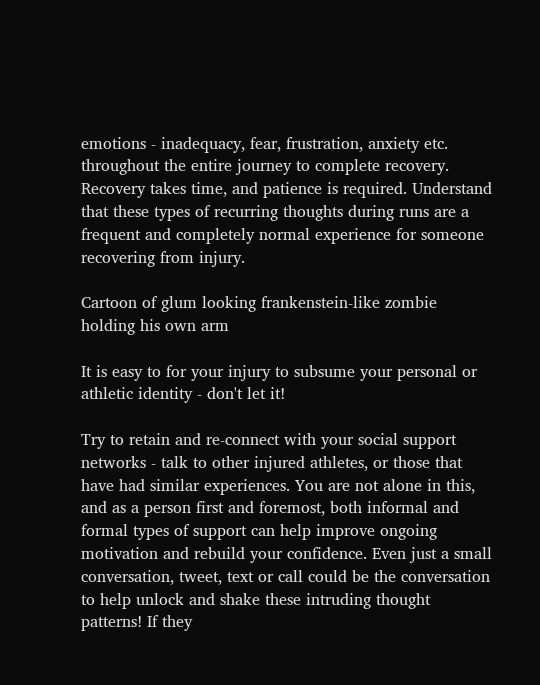emotions - inadequacy, fear, frustration, anxiety etc. throughout the entire journey to complete recovery. Recovery takes time, and patience is required. Understand that these types of recurring thoughts during runs are a frequent and completely normal experience for someone recovering from injury.

Cartoon of glum looking frankenstein-like zombie holding his own arm

It is easy to for your injury to subsume your personal or athletic identity - don't let it!

Try to retain and re-connect with your social support networks - talk to other injured athletes, or those that have had similar experiences. You are not alone in this, and as a person first and foremost, both informal and formal types of support can help improve ongoing motivation and rebuild your confidence. Even just a small conversation, tweet, text or call could be the conversation to help unlock and shake these intruding thought patterns! If they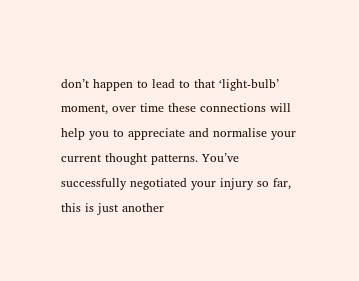don’t happen to lead to that ‘light-bulb’ moment, over time these connections will help you to appreciate and normalise your current thought patterns. You’ve successfully negotiated your injury so far, this is just another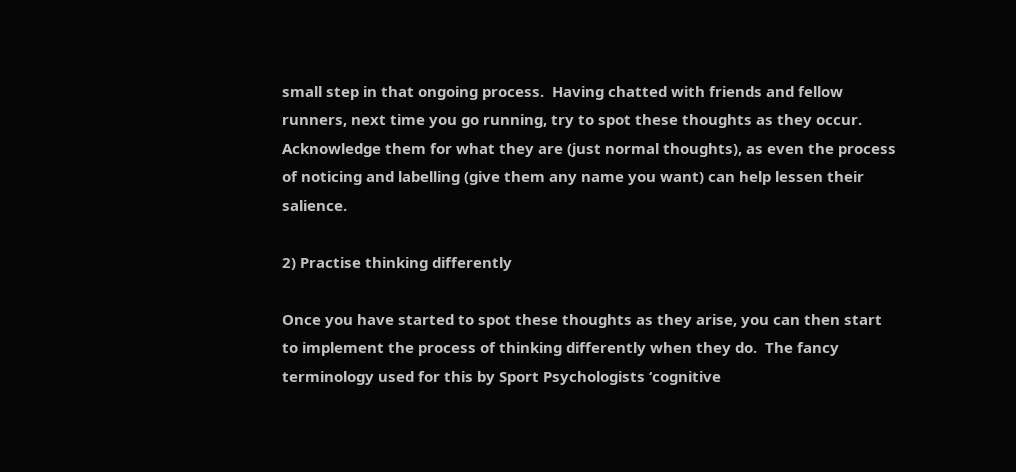small step in that ongoing process.  Having chatted with friends and fellow runners, next time you go running, try to spot these thoughts as they occur. Acknowledge them for what they are (just normal thoughts), as even the process of noticing and labelling (give them any name you want) can help lessen their salience.

2) Practise thinking differently

Once you have started to spot these thoughts as they arise, you can then start to implement the process of thinking differently when they do.  The fancy terminology used for this by Sport Psychologists ‘cognitive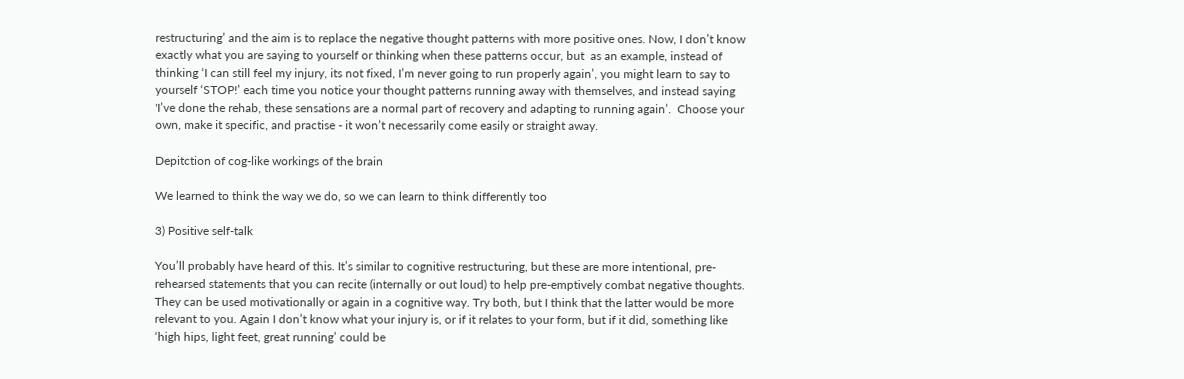restructuring’ and the aim is to replace the negative thought patterns with more positive ones. Now, I don’t know exactly what you are saying to yourself or thinking when these patterns occur, but  as an example, instead of thinking ‘I can still feel my injury, its not fixed, I’m never going to run properly again’, you might learn to say to yourself ‘STOP!’ each time you notice your thought patterns running away with themselves, and instead saying 'I’ve done the rehab, these sensations are a normal part of recovery and adapting to running again’.  Choose your own, make it specific, and practise - it won’t necessarily come easily or straight away.

Depitction of cog-like workings of the brain

We learned to think the way we do, so we can learn to think differently too

3) Positive self-talk

You’ll probably have heard of this. It’s similar to cognitive restructuring, but these are more intentional, pre-rehearsed statements that you can recite (internally or out loud) to help pre-emptively combat negative thoughts. They can be used motivationally or again in a cognitive way. Try both, but I think that the latter would be more relevant to you. Again I don’t know what your injury is, or if it relates to your form, but if it did, something like ‘high hips, light feet, great running’ could be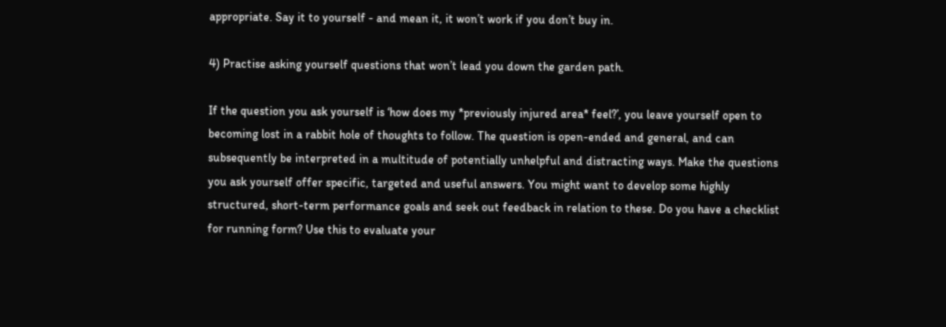appropriate. Say it to yourself - and mean it, it won’t work if you don’t buy in.

4) Practise asking yourself questions that won’t lead you down the garden path.

If the question you ask yourself is ‘how does my *previously injured area* feel?’, you leave yourself open to becoming lost in a rabbit hole of thoughts to follow. The question is open-ended and general, and can subsequently be interpreted in a multitude of potentially unhelpful and distracting ways. Make the questions you ask yourself offer specific, targeted and useful answers. You might want to develop some highly structured, short-term performance goals and seek out feedback in relation to these. Do you have a checklist for running form? Use this to evaluate your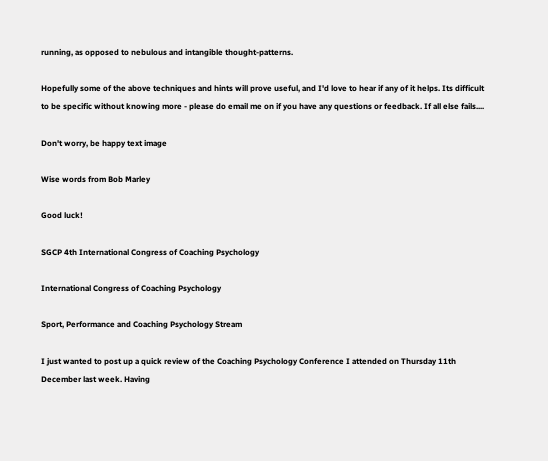running, as opposed to nebulous and intangible thought-patterns.

Hopefully some of the above techniques and hints will prove useful, and I'd love to hear if any of it helps. Its difficult to be specific without knowing more - please do email me on if you have any questions or feedback. If all else fails....

Don't worry, be happy text image

Wise words from Bob Marley

Good luck!

SGCP 4th International Congress of Coaching Psychology

International Congress of Coaching Psychology

Sport, Performance and Coaching Psychology Stream

I just wanted to post up a quick review of the Coaching Psychology Conference I attended on Thursday 11th December last week. Having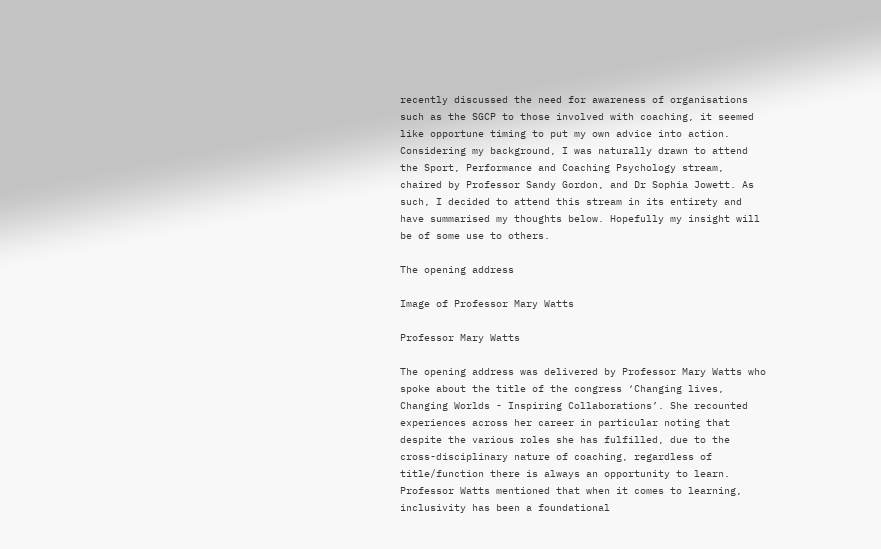recently discussed the need for awareness of organisations such as the SGCP to those involved with coaching, it seemed like opportune timing to put my own advice into action. Considering my background, I was naturally drawn to attend the Sport, Performance and Coaching Psychology stream, chaired by Professor Sandy Gordon, and Dr Sophia Jowett. As such, I decided to attend this stream in its entirety and have summarised my thoughts below. Hopefully my insight will be of some use to others.

The opening address

Image of Professor Mary Watts

Professor Mary Watts

The opening address was delivered by Professor Mary Watts who spoke about the title of the congress ‘Changing lives, Changing Worlds - Inspiring Collaborations’. She recounted experiences across her career in particular noting that despite the various roles she has fulfilled, due to the cross-disciplinary nature of coaching, regardless of title/function there is always an opportunity to learn. Professor Watts mentioned that when it comes to learning, inclusivity has been a foundational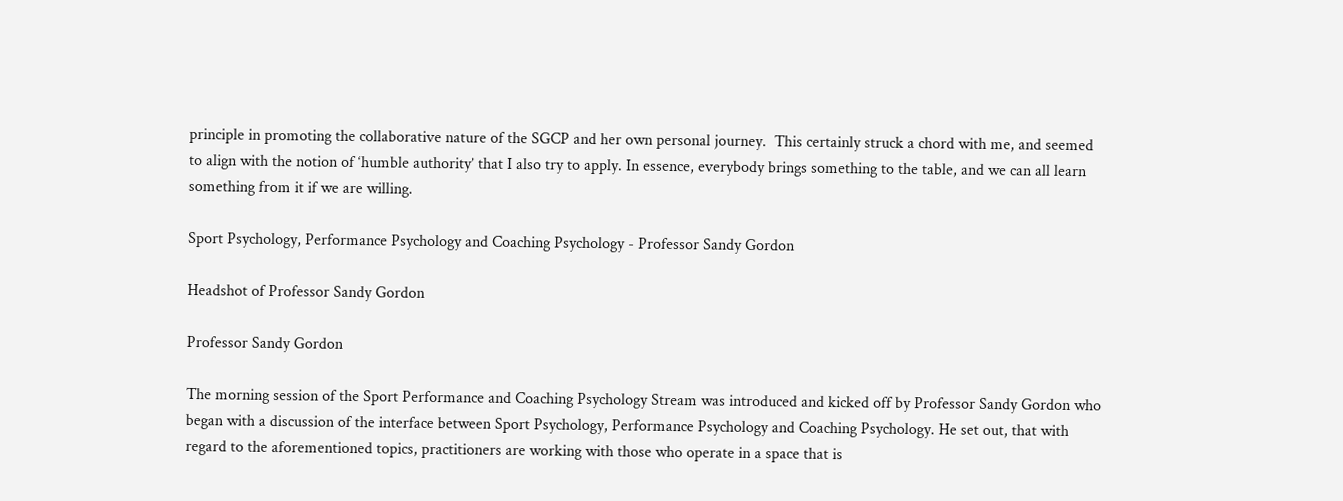principle in promoting the collaborative nature of the SGCP and her own personal journey.  This certainly struck a chord with me, and seemed to align with the notion of ‘humble authority’ that I also try to apply. In essence, everybody brings something to the table, and we can all learn something from it if we are willing.

Sport Psychology, Performance Psychology and Coaching Psychology - Professor Sandy Gordon

Headshot of Professor Sandy Gordon

Professor Sandy Gordon

The morning session of the Sport Performance and Coaching Psychology Stream was introduced and kicked off by Professor Sandy Gordon who began with a discussion of the interface between Sport Psychology, Performance Psychology and Coaching Psychology. He set out, that with regard to the aforementioned topics, practitioners are working with those who operate in a space that is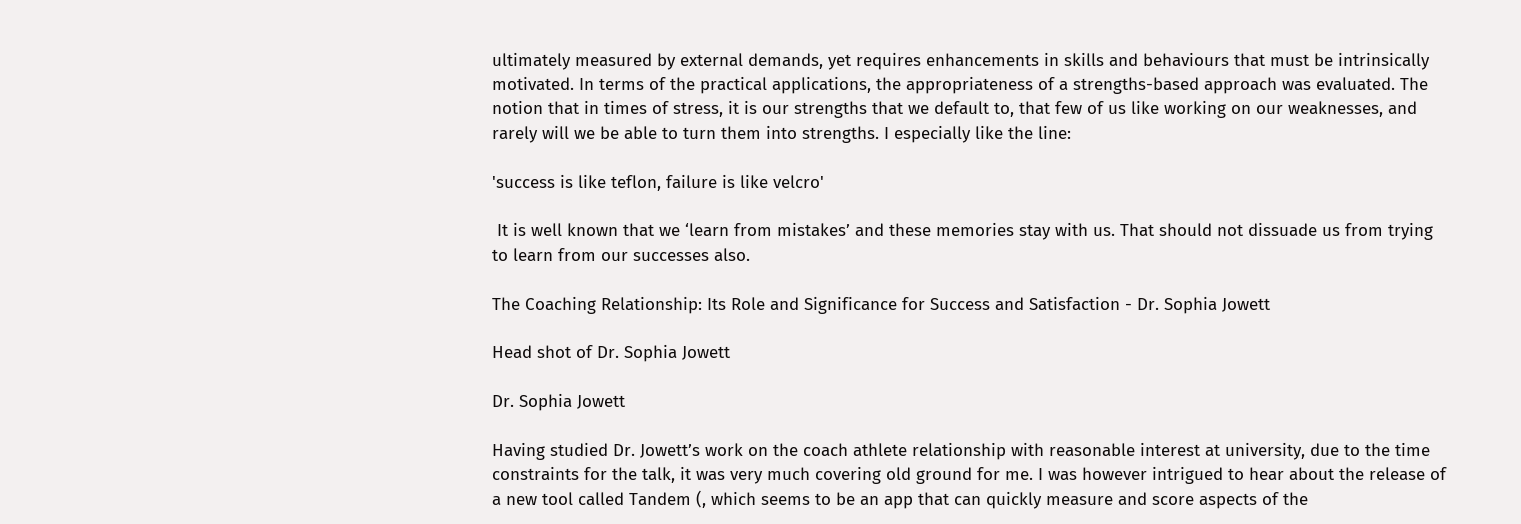ultimately measured by external demands, yet requires enhancements in skills and behaviours that must be intrinsically motivated. In terms of the practical applications, the appropriateness of a strengths-based approach was evaluated. The notion that in times of stress, it is our strengths that we default to, that few of us like working on our weaknesses, and rarely will we be able to turn them into strengths. I especially like the line:

'success is like teflon, failure is like velcro'

 It is well known that we ‘learn from mistakes’ and these memories stay with us. That should not dissuade us from trying to learn from our successes also.

The Coaching Relationship: Its Role and Significance for Success and Satisfaction - Dr. Sophia Jowett

Head shot of Dr. Sophia Jowett

Dr. Sophia Jowett

Having studied Dr. Jowett’s work on the coach athlete relationship with reasonable interest at university, due to the time constraints for the talk, it was very much covering old ground for me. I was however intrigued to hear about the release of a new tool called Tandem (, which seems to be an app that can quickly measure and score aspects of the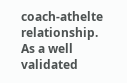coach-athelte relationship. As a well validated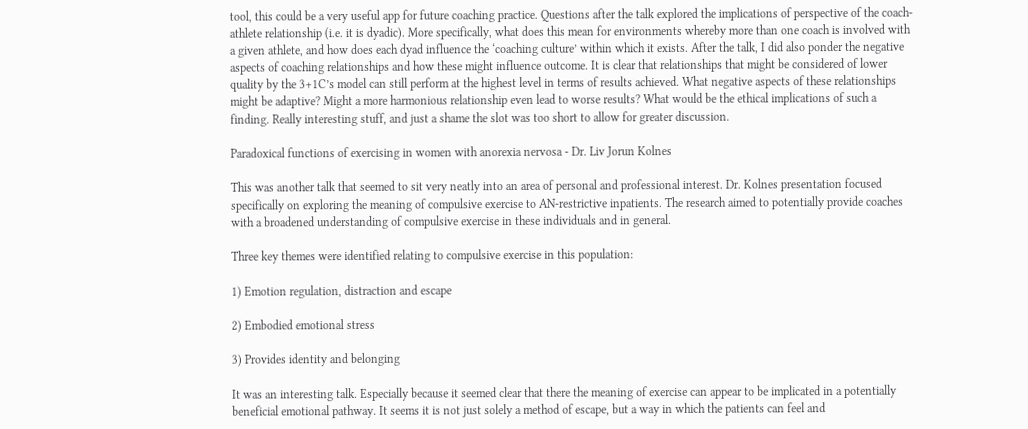tool, this could be a very useful app for future coaching practice. Questions after the talk explored the implications of perspective of the coach-athlete relationship (i.e. it is dyadic). More specifically, what does this mean for environments whereby more than one coach is involved with a given athlete, and how does each dyad influence the ‘coaching culture’ within which it exists. After the talk, I did also ponder the negative aspects of coaching relationships and how these might influence outcome. It is clear that relationships that might be considered of lower quality by the 3+1C’s model can still perform at the highest level in terms of results achieved. What negative aspects of these relationships might be adaptive? Might a more harmonious relationship even lead to worse results? What would be the ethical implications of such a finding. Really interesting stuff, and just a shame the slot was too short to allow for greater discussion.

Paradoxical functions of exercising in women with anorexia nervosa - Dr. Liv Jorun Kolnes

This was another talk that seemed to sit very neatly into an area of personal and professional interest. Dr. Kolnes presentation focused specifically on exploring the meaning of compulsive exercise to AN-restrictive inpatients. The research aimed to potentially provide coaches with a broadened understanding of compulsive exercise in these individuals and in general.

Three key themes were identified relating to compulsive exercise in this population:

1) Emotion regulation, distraction and escape

2) Embodied emotional stress

3) Provides identity and belonging

It was an interesting talk. Especially because it seemed clear that there the meaning of exercise can appear to be implicated in a potentially beneficial emotional pathway. It seems it is not just solely a method of escape, but a way in which the patients can feel and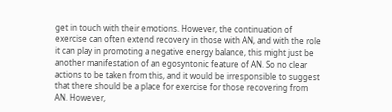get in touch with their emotions. However, the continuation of exercise can often extend recovery in those with AN, and with the role it can play in promoting a negative energy balance, this might just be another manifestation of an egosyntonic feature of AN. So no clear actions to be taken from this, and it would be irresponsible to suggest that there should be a place for exercise for those recovering from AN. However,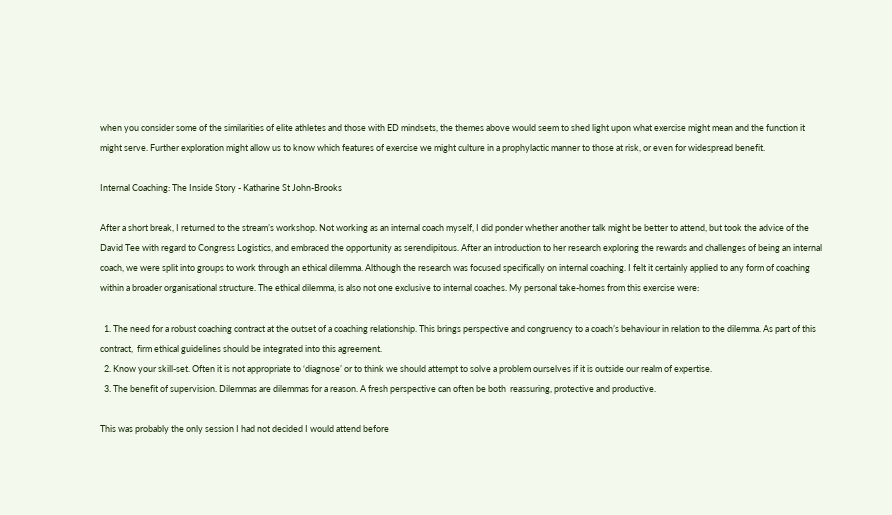when you consider some of the similarities of elite athletes and those with ED mindsets, the themes above would seem to shed light upon what exercise might mean and the function it might serve. Further exploration might allow us to know which features of exercise we might culture in a prophylactic manner to those at risk, or even for widespread benefit.

Internal Coaching: The Inside Story - Katharine St John-Brooks

After a short break, I returned to the stream’s workshop. Not working as an internal coach myself, I did ponder whether another talk might be better to attend, but took the advice of the David Tee with regard to Congress Logistics, and embraced the opportunity as serendipitous. After an introduction to her research exploring the rewards and challenges of being an internal coach, we were split into groups to work through an ethical dilemma. Although the research was focused specifically on internal coaching. I felt it certainly applied to any form of coaching within a broader organisational structure. The ethical dilemma, is also not one exclusive to internal coaches. My personal take-homes from this exercise were:

  1. The need for a robust coaching contract at the outset of a coaching relationship. This brings perspective and congruency to a coach’s behaviour in relation to the dilemma. As part of this contract,  firm ethical guidelines should be integrated into this agreement.
  2. Know your skill-set. Often it is not appropriate to ‘diagnose’ or to think we should attempt to solve a problem ourselves if it is outside our realm of expertise.
  3. The benefit of supervision. Dilemmas are dilemmas for a reason. A fresh perspective can often be both  reassuring, protective and productive.

This was probably the only session I had not decided I would attend before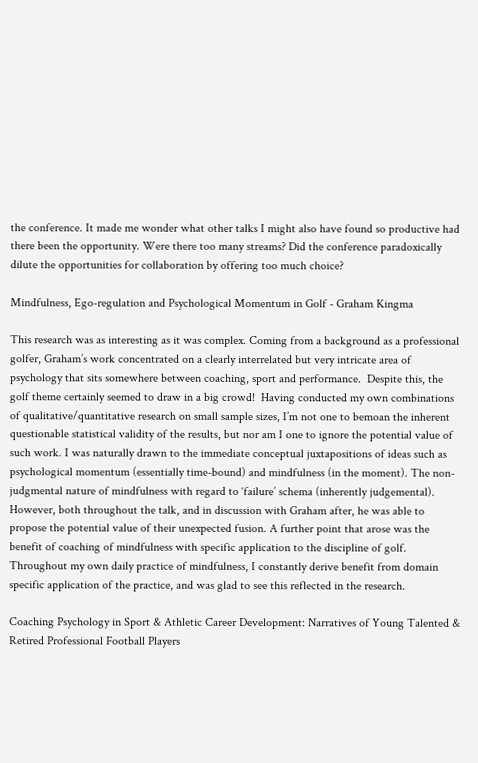the conference. It made me wonder what other talks I might also have found so productive had there been the opportunity. Were there too many streams? Did the conference paradoxically dilute the opportunities for collaboration by offering too much choice?

Mindfulness, Ego-regulation and Psychological Momentum in Golf - Graham Kingma

This research was as interesting as it was complex. Coming from a background as a professional golfer, Graham’s work concentrated on a clearly interrelated but very intricate area of psychology that sits somewhere between coaching, sport and performance.  Despite this, the golf theme certainly seemed to draw in a big crowd!  Having conducted my own combinations of qualitative/quantitative research on small sample sizes, I’m not one to bemoan the inherent questionable statistical validity of the results, but nor am I one to ignore the potential value of such work. I was naturally drawn to the immediate conceptual juxtapositions of ideas such as psychological momentum (essentially time-bound) and mindfulness (in the moment). The non-judgmental nature of mindfulness with regard to ‘failure’ schema (inherently judgemental). However, both throughout the talk, and in discussion with Graham after, he was able to propose the potential value of their unexpected fusion. A further point that arose was the benefit of coaching of mindfulness with specific application to the discipline of golf. Throughout my own daily practice of mindfulness, I constantly derive benefit from domain specific application of the practice, and was glad to see this reflected in the research.

Coaching Psychology in Sport & Athletic Career Development: Narratives of Young Talented & Retired Professional Football Players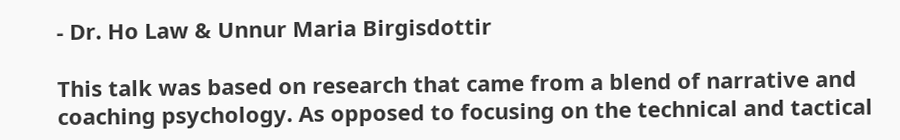- Dr. Ho Law & Unnur Maria Birgisdottir

This talk was based on research that came from a blend of narrative and coaching psychology. As opposed to focusing on the technical and tactical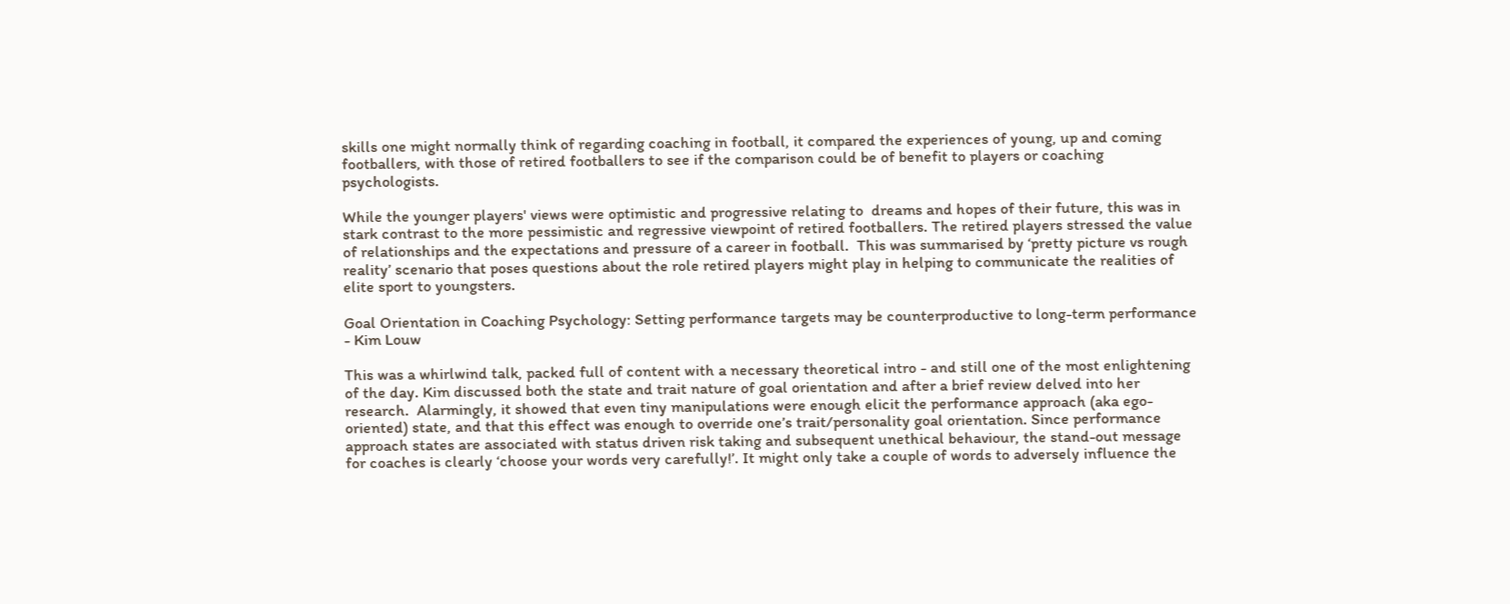skills one might normally think of regarding coaching in football, it compared the experiences of young, up and coming footballers, with those of retired footballers to see if the comparison could be of benefit to players or coaching psychologists.

While the younger players' views were optimistic and progressive relating to  dreams and hopes of their future, this was in stark contrast to the more pessimistic and regressive viewpoint of retired footballers. The retired players stressed the value of relationships and the expectations and pressure of a career in football.  This was summarised by ‘pretty picture vs rough reality’ scenario that poses questions about the role retired players might play in helping to communicate the realities of elite sport to youngsters.

Goal Orientation in Coaching Psychology: Setting performance targets may be counterproductive to long-term performance - Kim Louw

This was a whirlwind talk, packed full of content with a necessary theoretical intro - and still one of the most enlightening of the day. Kim discussed both the state and trait nature of goal orientation and after a brief review delved into her research.  Alarmingly, it showed that even tiny manipulations were enough elicit the performance approach (aka ego-oriented) state, and that this effect was enough to override one’s trait/personality goal orientation. Since performance approach states are associated with status driven risk taking and subsequent unethical behaviour, the stand-out message for coaches is clearly ‘choose your words very carefully!’. It might only take a couple of words to adversely influence the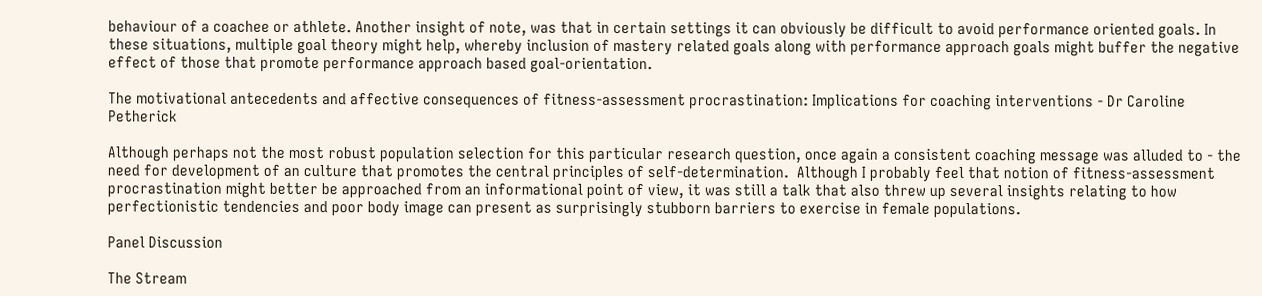behaviour of a coachee or athlete. Another insight of note, was that in certain settings it can obviously be difficult to avoid performance oriented goals. In these situations, multiple goal theory might help, whereby inclusion of mastery related goals along with performance approach goals might buffer the negative effect of those that promote performance approach based goal-orientation.

The motivational antecedents and affective consequences of fitness-assessment procrastination: Implications for coaching interventions - Dr Caroline Petherick

Although perhaps not the most robust population selection for this particular research question, once again a consistent coaching message was alluded to - the need for development of an culture that promotes the central principles of self-determination.  Although I probably feel that notion of fitness-assessment procrastination might better be approached from an informational point of view, it was still a talk that also threw up several insights relating to how perfectionistic tendencies and poor body image can present as surprisingly stubborn barriers to exercise in female populations.

Panel Discussion

The Stream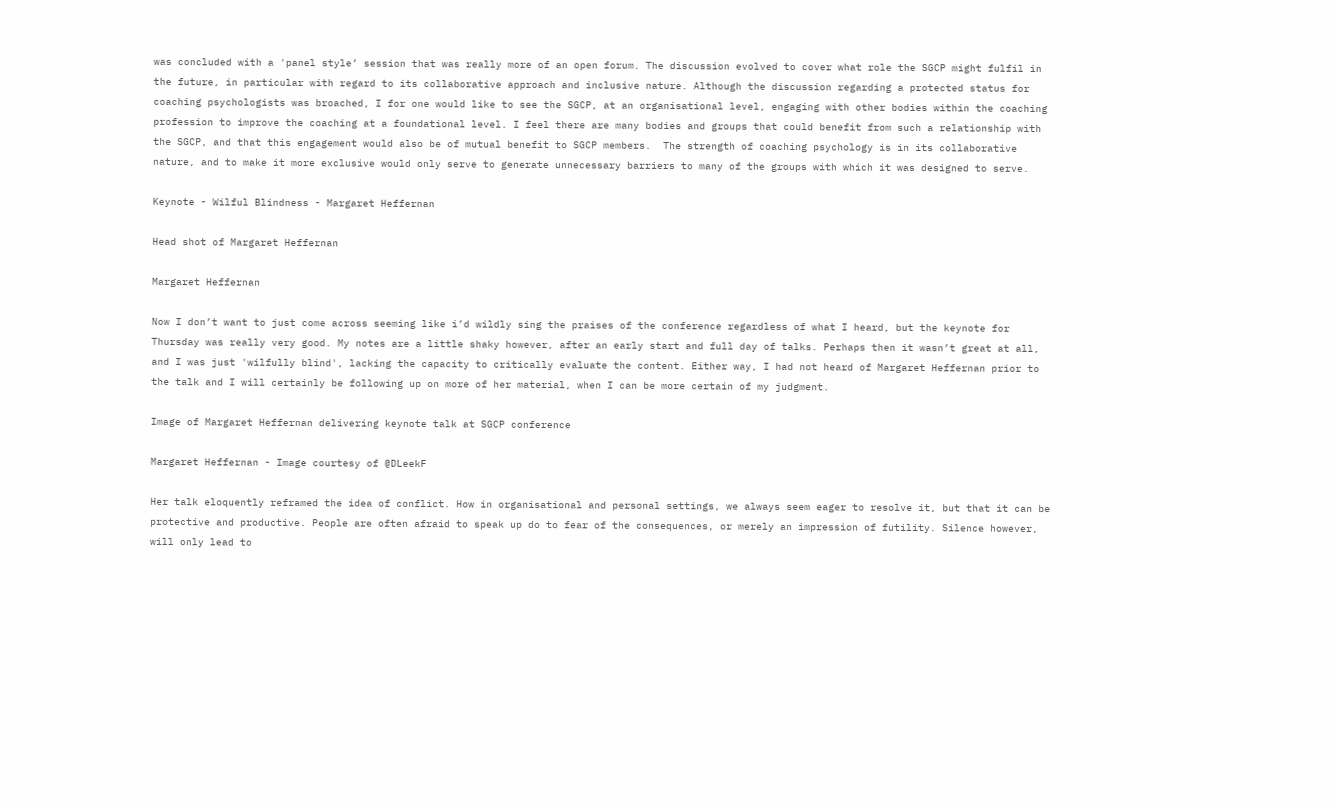was concluded with a 'panel style’ session that was really more of an open forum. The discussion evolved to cover what role the SGCP might fulfil in the future, in particular with regard to its collaborative approach and inclusive nature. Although the discussion regarding a protected status for coaching psychologists was broached, I for one would like to see the SGCP, at an organisational level, engaging with other bodies within the coaching profession to improve the coaching at a foundational level. I feel there are many bodies and groups that could benefit from such a relationship with the SGCP, and that this engagement would also be of mutual benefit to SGCP members.  The strength of coaching psychology is in its collaborative nature, and to make it more exclusive would only serve to generate unnecessary barriers to many of the groups with which it was designed to serve.

Keynote - Wilful Blindness - Margaret Heffernan

Head shot of Margaret Heffernan

Margaret Heffernan

Now I don’t want to just come across seeming like i’d wildly sing the praises of the conference regardless of what I heard, but the keynote for Thursday was really very good. My notes are a little shaky however, after an early start and full day of talks. Perhaps then it wasn’t great at all, and I was just 'wilfully blind', lacking the capacity to critically evaluate the content. Either way, I had not heard of Margaret Heffernan prior to the talk and I will certainly be following up on more of her material, when I can be more certain of my judgment.

Image of Margaret Heffernan delivering keynote talk at SGCP conference

Margaret Heffernan - Image courtesy of @DLeekF

Her talk eloquently reframed the idea of conflict. How in organisational and personal settings, we always seem eager to resolve it, but that it can be protective and productive. People are often afraid to speak up do to fear of the consequences, or merely an impression of futility. Silence however, will only lead to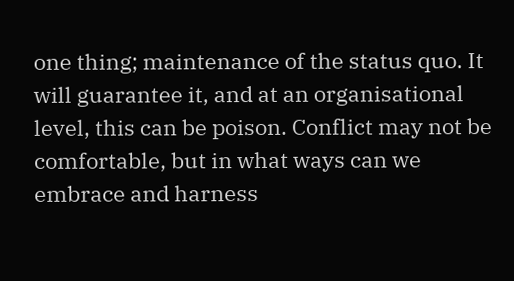one thing; maintenance of the status quo. It will guarantee it, and at an organisational level, this can be poison. Conflict may not be comfortable, but in what ways can we embrace and harness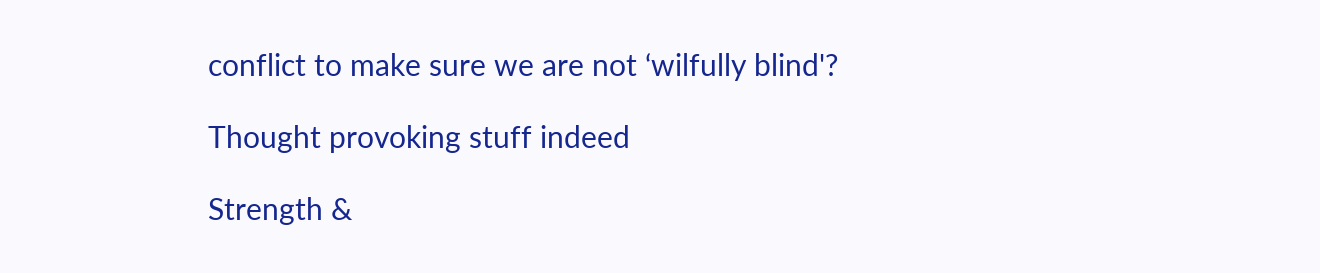conflict to make sure we are not ‘wilfully blind'?

Thought provoking stuff indeed

Strength &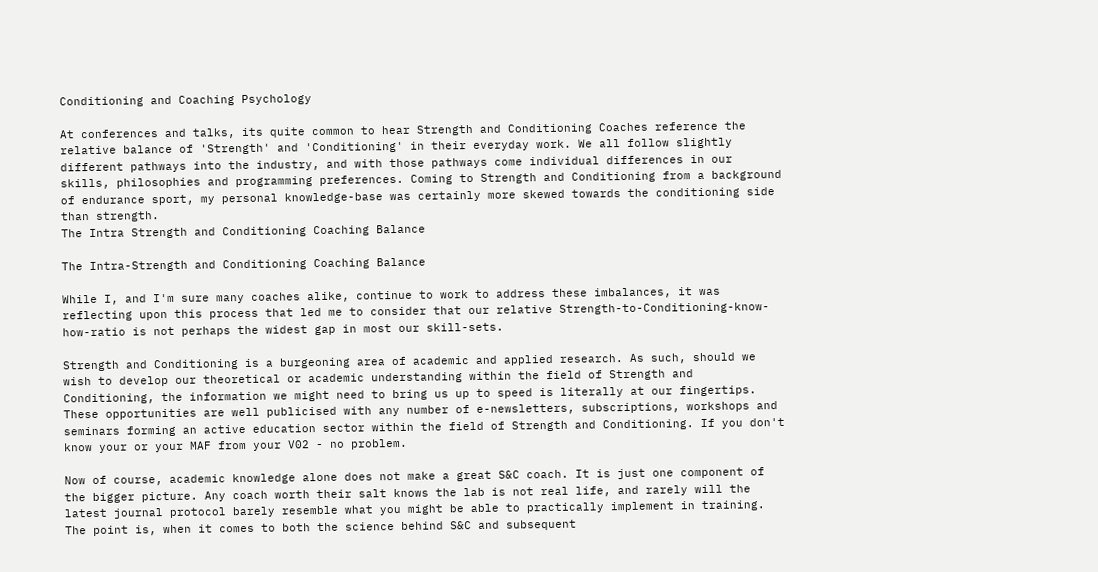Conditioning and Coaching Psychology

At conferences and talks, its quite common to hear Strength and Conditioning Coaches reference the relative balance of 'Strength' and 'Conditioning' in their everyday work. We all follow slightly different pathways into the industry, and with those pathways come individual differences in our skills, philosophies and programming preferences. Coming to Strength and Conditioning from a background of endurance sport, my personal knowledge-base was certainly more skewed towards the conditioning side than strength.
The Intra Strength and Conditioning Coaching Balance

The Intra-Strength and Conditioning Coaching Balance

While I, and I'm sure many coaches alike, continue to work to address these imbalances, it was reflecting upon this process that led me to consider that our relative Strength-to-Conditioning-know-how-ratio is not perhaps the widest gap in most our skill-sets.

Strength and Conditioning is a burgeoning area of academic and applied research. As such, should we wish to develop our theoretical or academic understanding within the field of Strength and Conditioning, the information we might need to bring us up to speed is literally at our fingertips.  These opportunities are well publicised with any number of e-newsletters, subscriptions, workshops and seminars forming an active education sector within the field of Strength and Conditioning. If you don't know your or your MAF from your V02 - no problem.

Now of course, academic knowledge alone does not make a great S&C coach. It is just one component of the bigger picture. Any coach worth their salt knows the lab is not real life, and rarely will the latest journal protocol barely resemble what you might be able to practically implement in training. The point is, when it comes to both the science behind S&C and subsequent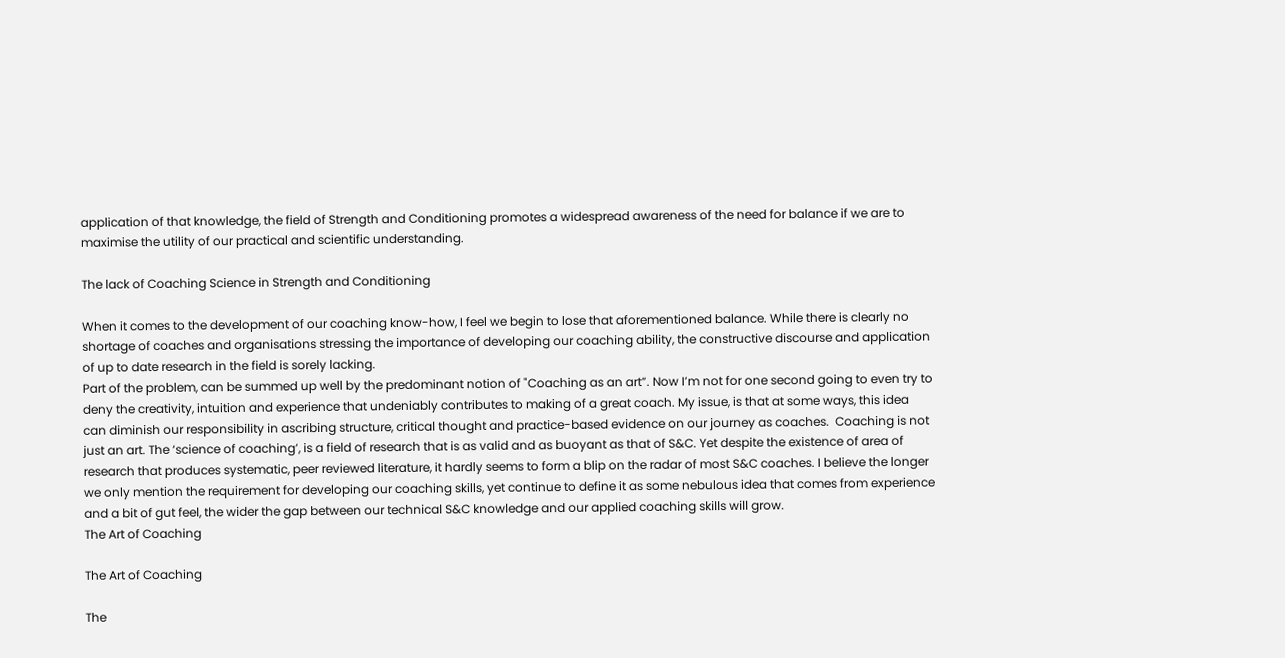application of that knowledge, the field of Strength and Conditioning promotes a widespread awareness of the need for balance if we are to maximise the utility of our practical and scientific understanding.

The lack of Coaching Science in Strength and Conditioning

When it comes to the development of our coaching know-how, I feel we begin to lose that aforementioned balance. While there is clearly no shortage of coaches and organisations stressing the importance of developing our coaching ability, the constructive discourse and application of up to date research in the field is sorely lacking.
Part of the problem, can be summed up well by the predominant notion of "Coaching as an art”. Now I’m not for one second going to even try to deny the creativity, intuition and experience that undeniably contributes to making of a great coach. My issue, is that at some ways, this idea can diminish our responsibility in ascribing structure, critical thought and practice-based evidence on our journey as coaches.  Coaching is not just an art. The ‘science of coaching’, is a field of research that is as valid and as buoyant as that of S&C. Yet despite the existence of area of research that produces systematic, peer reviewed literature, it hardly seems to form a blip on the radar of most S&C coaches. I believe the longer we only mention the requirement for developing our coaching skills, yet continue to define it as some nebulous idea that comes from experience and a bit of gut feel, the wider the gap between our technical S&C knowledge and our applied coaching skills will grow.
The Art of Coaching

The Art of Coaching

The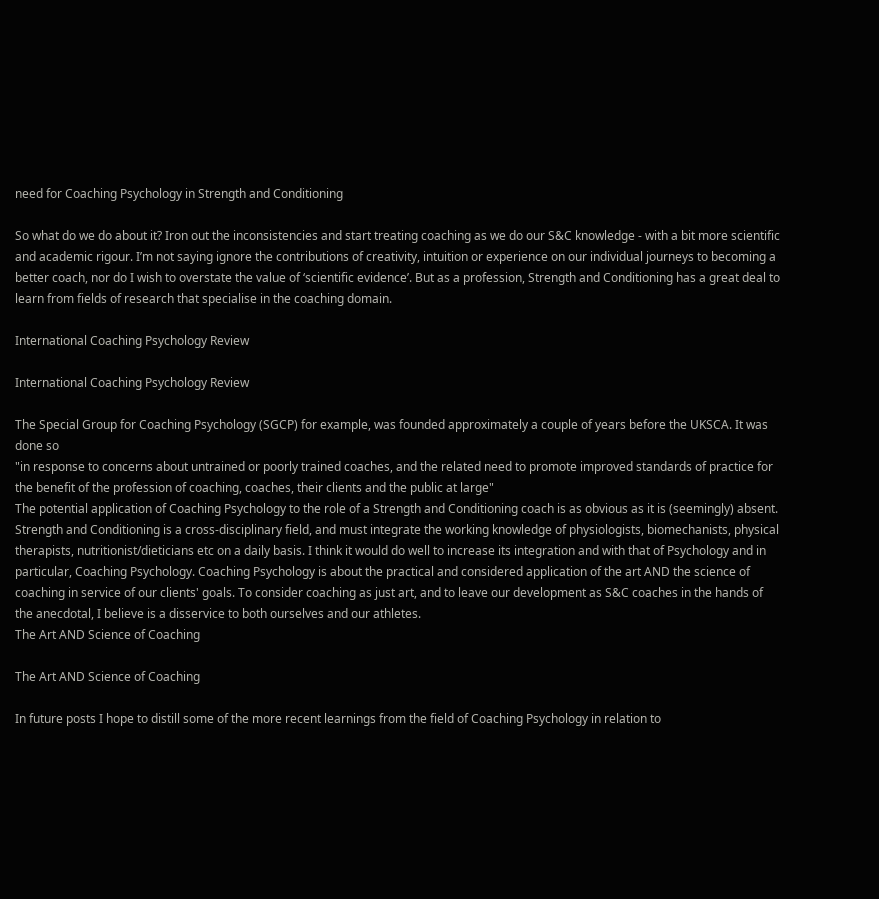need for Coaching Psychology in Strength and Conditioning

So what do we do about it? Iron out the inconsistencies and start treating coaching as we do our S&C knowledge - with a bit more scientific and academic rigour. I’m not saying ignore the contributions of creativity, intuition or experience on our individual journeys to becoming a better coach, nor do I wish to overstate the value of ‘scientific evidence’. But as a profession, Strength and Conditioning has a great deal to learn from fields of research that specialise in the coaching domain.

International Coaching Psychology Review

International Coaching Psychology Review

The Special Group for Coaching Psychology (SGCP) for example, was founded approximately a couple of years before the UKSCA. It was done so
"in response to concerns about untrained or poorly trained coaches, and the related need to promote improved standards of practice for the benefit of the profession of coaching, coaches, their clients and the public at large"
The potential application of Coaching Psychology to the role of a Strength and Conditioning coach is as obvious as it is (seemingly) absent.  Strength and Conditioning is a cross-disciplinary field, and must integrate the working knowledge of physiologists, biomechanists, physical therapists, nutritionist/dieticians etc on a daily basis. I think it would do well to increase its integration and with that of Psychology and in particular, Coaching Psychology. Coaching Psychology is about the practical and considered application of the art AND the science of coaching in service of our clients' goals. To consider coaching as just art, and to leave our development as S&C coaches in the hands of the anecdotal, I believe is a disservice to both ourselves and our athletes.
The Art AND Science of Coaching

The Art AND Science of Coaching

In future posts I hope to distill some of the more recent learnings from the field of Coaching Psychology in relation to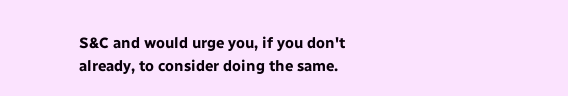S&C and would urge you, if you don't already, to consider doing the same.